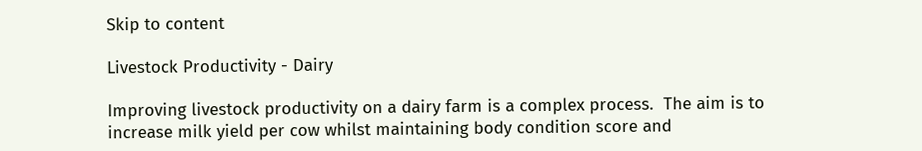Skip to content

Livestock Productivity - Dairy

Improving livestock productivity on a dairy farm is a complex process.  The aim is to increase milk yield per cow whilst maintaining body condition score and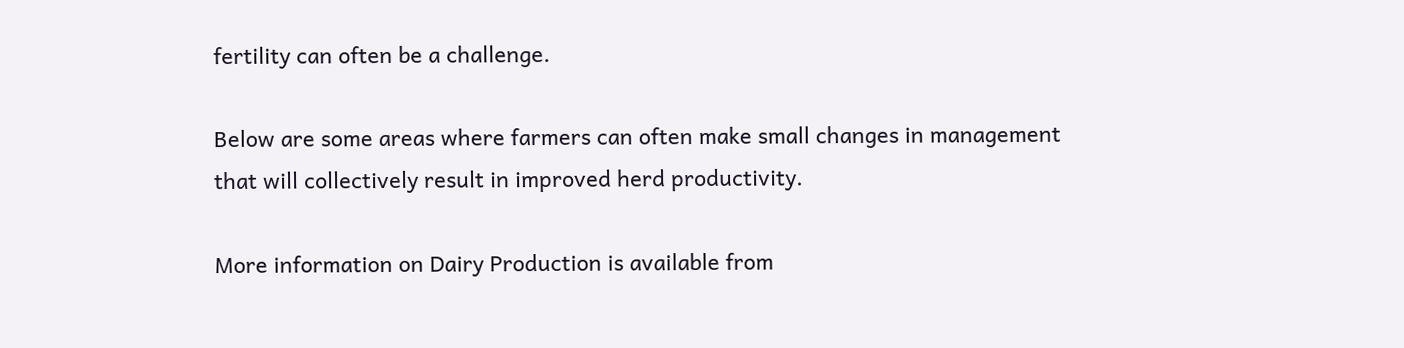fertility can often be a challenge.

Below are some areas where farmers can often make small changes in management that will collectively result in improved herd productivity.

More information on Dairy Production is available from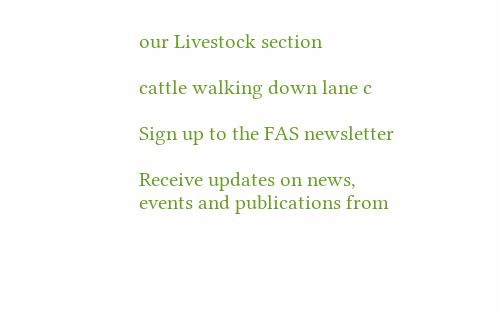our Livestock section

cattle walking down lane c

Sign up to the FAS newsletter

Receive updates on news, events and publications from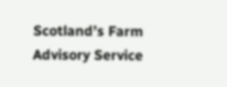Scotland’s Farm Advisory Service